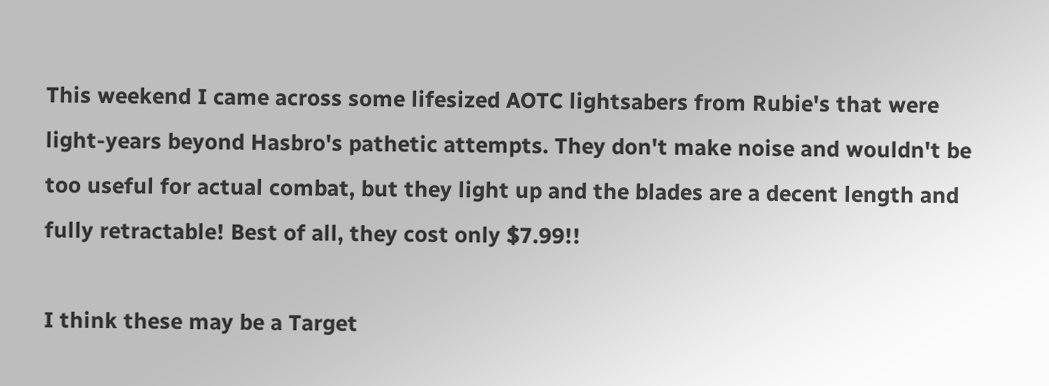This weekend I came across some lifesized AOTC lightsabers from Rubie's that were light-years beyond Hasbro's pathetic attempts. They don't make noise and wouldn't be too useful for actual combat, but they light up and the blades are a decent length and fully retractable! Best of all, they cost only $7.99!!

I think these may be a Target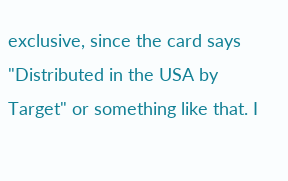exclusive, since the card says "Distributed in the USA by Target" or something like that. I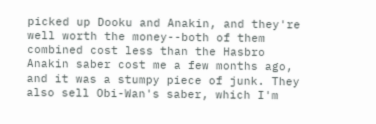picked up Dooku and Anakin, and they're well worth the money--both of them combined cost less than the Hasbro Anakin saber cost me a few months ago, and it was a stumpy piece of junk. They also sell Obi-Wan's saber, which I'm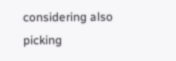considering also picking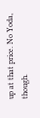up at that price. No Yoda, though.